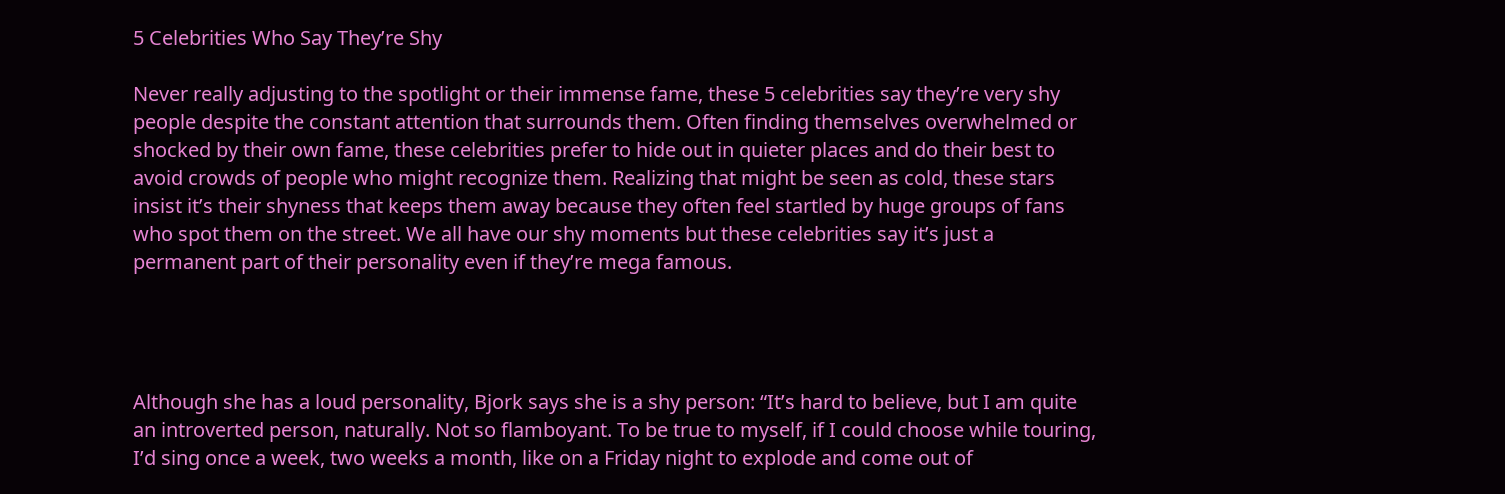5 Celebrities Who Say They’re Shy

Never really adjusting to the spotlight or their immense fame, these 5 celebrities say they’re very shy people despite the constant attention that surrounds them. Often finding themselves overwhelmed or shocked by their own fame, these celebrities prefer to hide out in quieter places and do their best to avoid crowds of people who might recognize them. Realizing that might be seen as cold, these stars insist it’s their shyness that keeps them away because they often feel startled by huge groups of fans who spot them on the street. We all have our shy moments but these celebrities say it’s just a permanent part of their personality even if they’re mega famous.




Although she has a loud personality, Bjork says she is a shy person: “It’s hard to believe, but I am quite an introverted person, naturally. Not so flamboyant. To be true to myself, if I could choose while touring, I’d sing once a week, two weeks a month, like on a Friday night to explode and come out of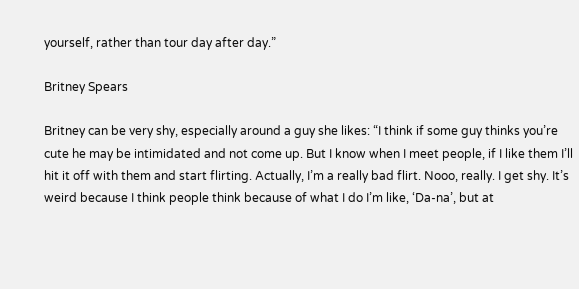yourself, rather than tour day after day.”

Britney Spears

Britney can be very shy, especially around a guy she likes: “I think if some guy thinks you’re cute he may be intimidated and not come up. But I know when I meet people, if I like them I’ll hit it off with them and start flirting. Actually, I’m a really bad flirt. Nooo, really. I get shy. It’s weird because I think people think because of what I do I’m like, ‘Da-na’, but at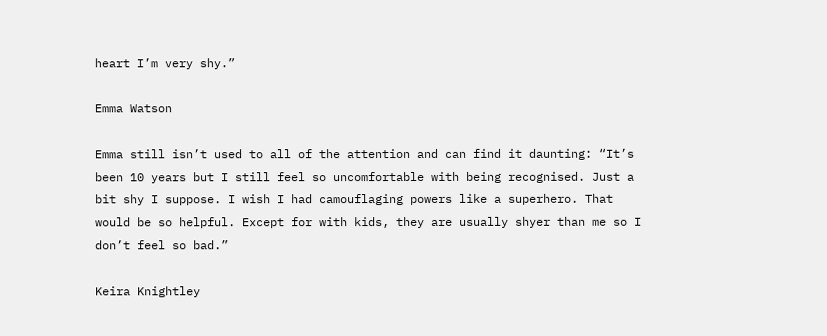heart I’m very shy.”

Emma Watson

Emma still isn’t used to all of the attention and can find it daunting: “It’s been 10 years but I still feel so uncomfortable with being recognised. Just a bit shy I suppose. I wish I had camouflaging powers like a superhero. That would be so helpful. Except for with kids, they are usually shyer than me so I don’t feel so bad.”

Keira Knightley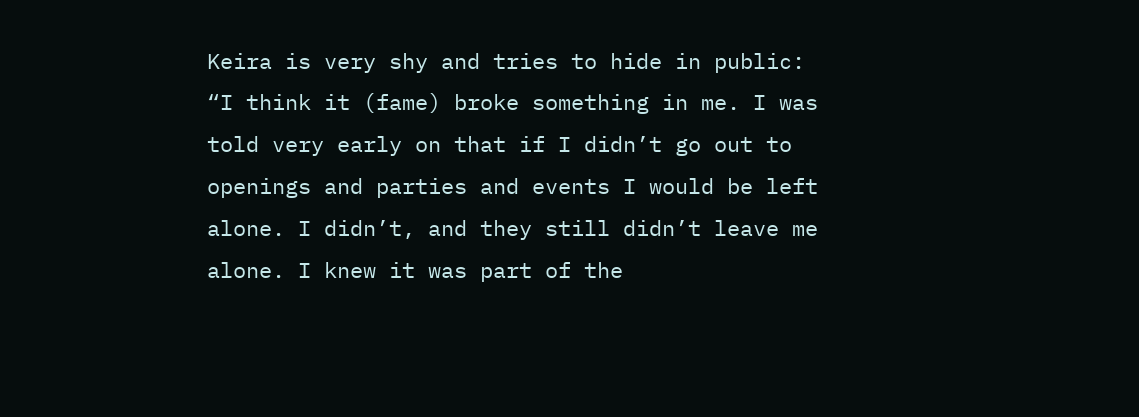Keira is very shy and tries to hide in public: “I think it (fame) broke something in me. I was told very early on that if I didn’t go out to openings and parties and events I would be left alone. I didn’t, and they still didn’t leave me alone. I knew it was part of the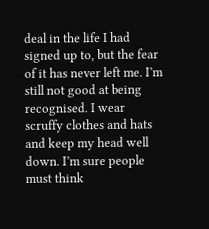deal in the life I had signed up to, but the fear of it has never left me. I’m still not good at being recognised. I wear scruffy clothes and hats and keep my head well down. I’m sure people must think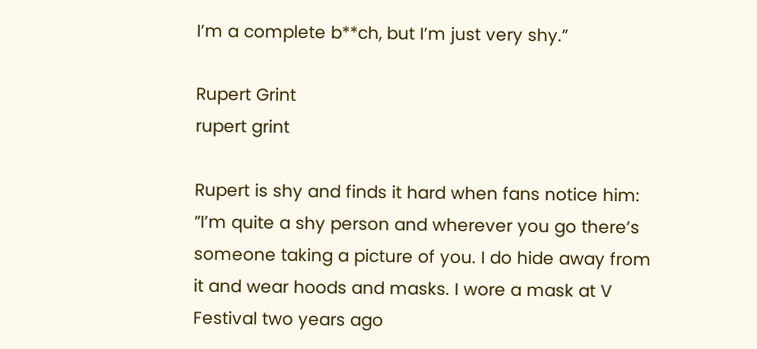I’m a complete b**ch, but I’m just very shy.”

Rupert Grint
rupert grint

Rupert is shy and finds it hard when fans notice him: ”I’m quite a shy person and wherever you go there’s someone taking a picture of you. I do hide away from it and wear hoods and masks. I wore a mask at V Festival two years ago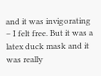and it was invigorating – I felt free. But it was a latex duck mask and it was really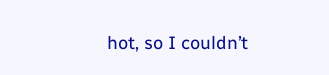hot, so I couldn’t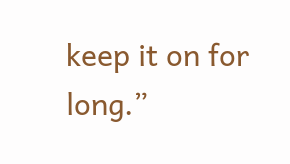keep it on for long.”